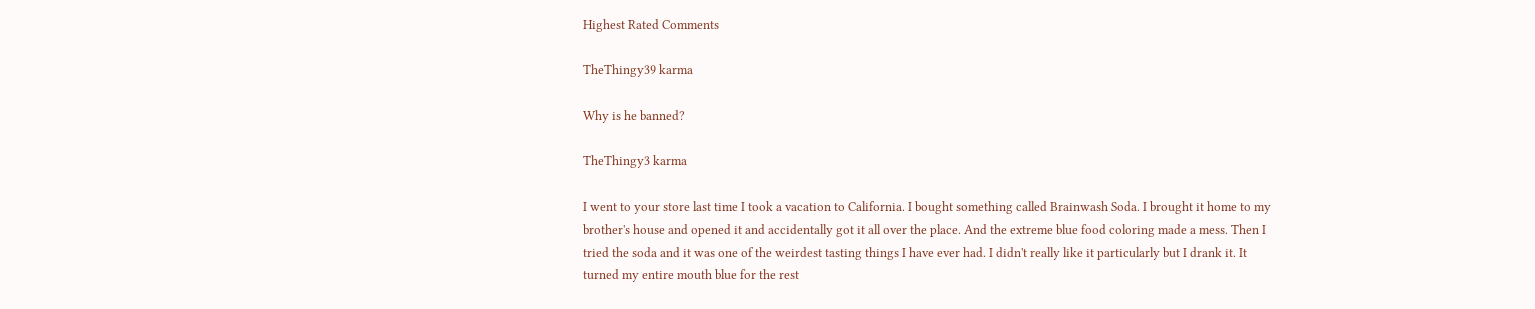Highest Rated Comments

TheThingy39 karma

Why is he banned?

TheThingy3 karma

I went to your store last time I took a vacation to California. I bought something called Brainwash Soda. I brought it home to my brother's house and opened it and accidentally got it all over the place. And the extreme blue food coloring made a mess. Then I tried the soda and it was one of the weirdest tasting things I have ever had. I didn't really like it particularly but I drank it. It turned my entire mouth blue for the rest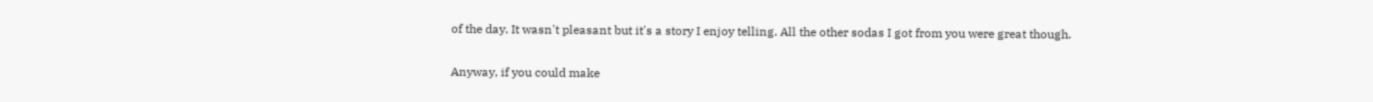of the day. It wasn't pleasant but it's a story I enjoy telling. All the other sodas I got from you were great though.

Anyway, if you could make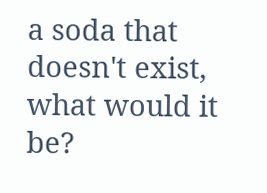a soda that doesn't exist, what would it be?